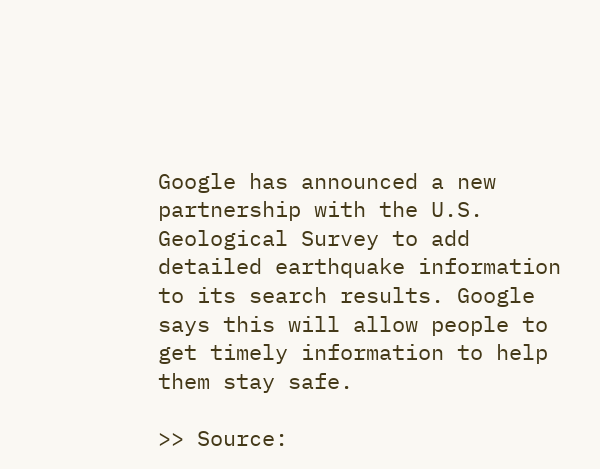Google has announced a new partnership with the U.S. Geological Survey to add detailed earthquake information to its search results. Google says this will allow people to get timely information to help them stay safe.

>> Source: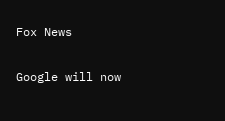Fox News

Google will now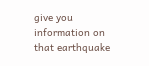give you information on that earthquake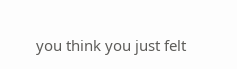you think you just felt